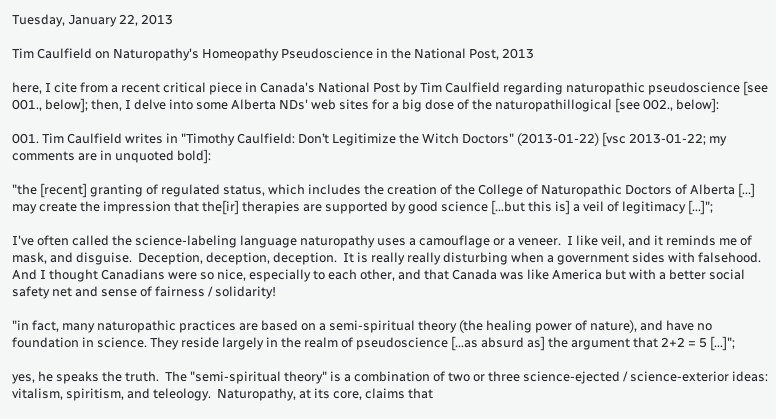Tuesday, January 22, 2013

Tim Caulfield on Naturopathy's Homeopathy Pseudoscience in the National Post, 2013

here, I cite from a recent critical piece in Canada's National Post by Tim Caulfield regarding naturopathic pseudoscience [see 001., below]; then, I delve into some Alberta NDs' web sites for a big dose of the naturopathillogical [see 002., below]:

001. Tim Caulfield writes in "Timothy Caulfield: Don’t Legitimize the Witch Doctors" (2013-01-22) [vsc 2013-01-22; my comments are in unquoted bold]:

"the [recent] granting of regulated status, which includes the creation of the College of Naturopathic Doctors of Alberta [...] may create the impression that the[ir] therapies are supported by good science [...but this is] a veil of legitimacy [...]";

I've often called the science-labeling language naturopathy uses a camouflage or a veneer.  I like veil, and it reminds me of mask, and disguise.  Deception, deception, deception.  It is really really disturbing when a government sides with falsehood.  And I thought Canadians were so nice, especially to each other, and that Canada was like America but with a better social safety net and sense of fairness / solidarity!

"in fact, many naturopathic practices are based on a semi-spiritual theory (the healing power of nature), and have no foundation in science. They reside largely in the realm of pseudoscience [...as absurd as] the argument that 2+2 = 5 [...]";

yes, he speaks the truth.  The "semi-spiritual theory" is a combination of two or three science-ejected / science-exterior ideas: vitalism, spiritism, and teleology.  Naturopathy, at its core, claims that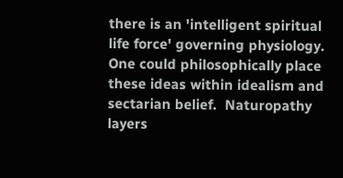there is an 'intelligent spiritual life force' governing physiology.  One could philosophically place these ideas within idealism and sectarian belief.  Naturopathy layers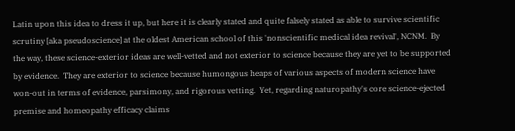Latin upon this idea to dress it up, but here it is clearly stated and quite falsely stated as able to survive scientific scrutiny [aka pseudoscience] at the oldest American school of this 'nonscientific medical idea revival', NCNM.  By the way, these science-exterior ideas are well-vetted and not exterior to science because they are yet to be supported by evidence.  They are exterior to science because humongous heaps of various aspects of modern science have won-out in terms of evidence, parsimony, and rigorous vetting.  Yet, regarding naturopathy's core science-ejected premise and homeopathy efficacy claims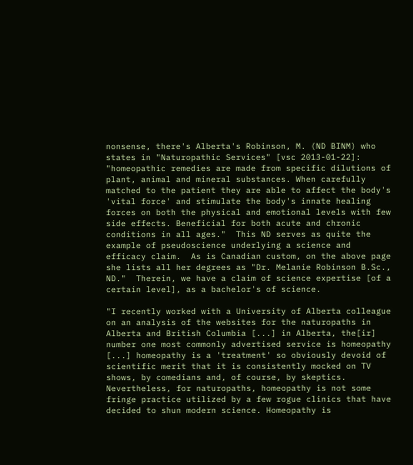nonsense, there's Alberta's Robinson, M. (ND BINM) who states in "Naturopathic Services" [vsc 2013-01-22]: "homeopathic remedies are made from specific dilutions of plant, animal and mineral substances. When carefully matched to the patient they are able to affect the body's 'vital force' and stimulate the body's innate healing forces on both the physical and emotional levels with few side effects. Beneficial for both acute and chronic conditions in all ages."  This ND serves as quite the example of pseudoscience underlying a science and efficacy claim.  As is Canadian custom, on the above page she lists all her degrees as "Dr. Melanie Robinson B.Sc., ND."  Therein, we have a claim of science expertise [of a certain level], as a bachelor's of science.

"I recently worked with a University of Alberta colleague on an analysis of the websites for the naturopaths in Alberta and British Columbia [...] in Alberta, the[ir] number one most commonly advertised service is homeopathy [...] homeopathy is a 'treatment' so obviously devoid of scientific merit that it is consistently mocked on TV shows, by comedians and, of course, by skeptics. Nevertheless, for naturopaths, homeopathy is not some fringe practice utilized by a few rogue clinics that have decided to shun modern science. Homeopathy is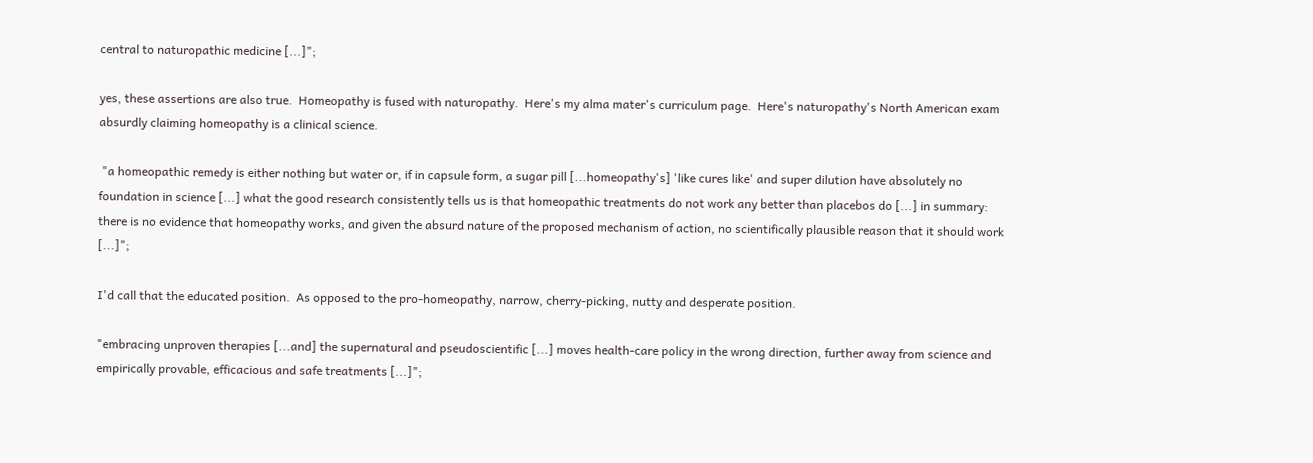central to naturopathic medicine [...]";

yes, these assertions are also true.  Homeopathy is fused with naturopathy.  Here's my alma mater's curriculum page.  Here's naturopathy's North American exam absurdly claiming homeopathy is a clinical science.

 "a homeopathic remedy is either nothing but water or, if in capsule form, a sugar pill [...homeopathy's] 'like cures like' and super dilution have absolutely no foundation in science [...] what the good research consistently tells us is that homeopathic treatments do not work any better than placebos do [...] in summary: there is no evidence that homeopathy works, and given the absurd nature of the proposed mechanism of action, no scientifically plausible reason that it should work [...]";

I'd call that the educated position.  As opposed to the pro-homeopathy, narrow, cherry-picking, nutty and desperate position.

"embracing unproven therapies [...and] the supernatural and pseudoscientific [...] moves health-care policy in the wrong direction, further away from science and empirically provable, efficacious and safe treatments [...]";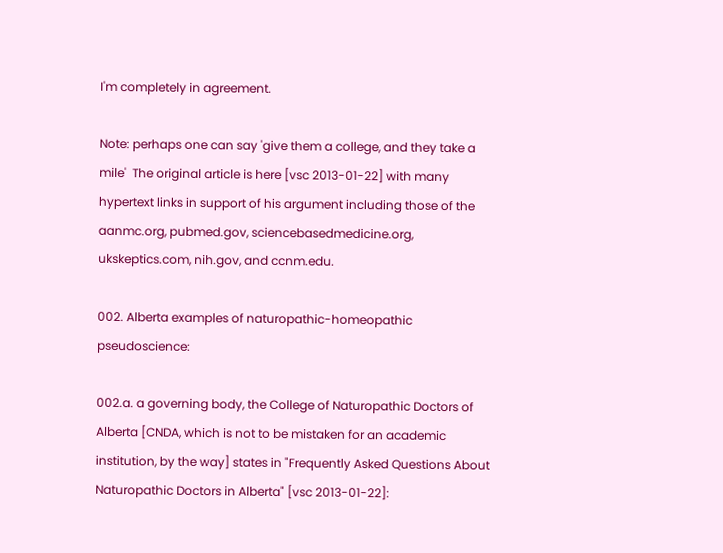I'm completely in agreement.

Note: perhaps one can say 'give them a college, and they take a mile'  The original article is here [vsc 2013-01-22] with many hypertext links in support of his argument including those of the aanmc.org, pubmed.gov, sciencebasedmedicine.org, ukskeptics.com, nih.gov, and ccnm.edu.

002. Alberta examples of naturopathic-homeopathic pseudoscience:

002.a. a governing body, the College of Naturopathic Doctors of Alberta [CNDA, which is not to be mistaken for an academic institution, by the way] states in "Frequently Asked Questions About Naturopathic Doctors in Alberta" [vsc 2013-01-22]: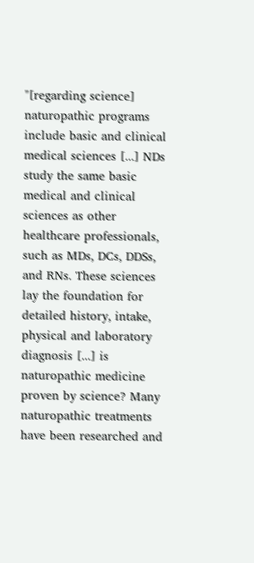"[regarding science] naturopathic programs include basic and clinical medical sciences [...] NDs study the same basic medical and clinical sciences as other healthcare professionals, such as MDs, DCs, DDSs, and RNs. These sciences lay the foundation for detailed history, intake, physical and laboratory diagnosis [...] is naturopathic medicine proven by science? Many naturopathic treatments have been researched and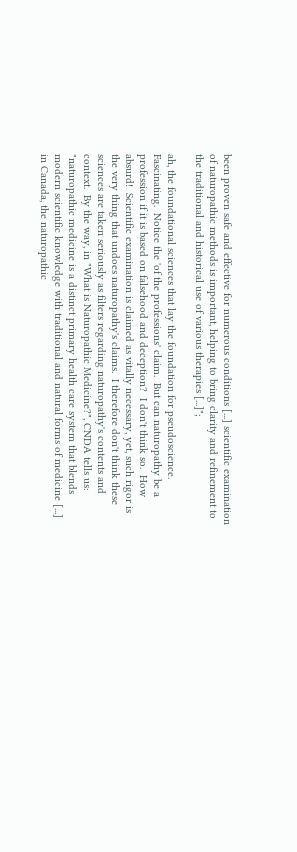been proven safe and effective for numerous conditions [...] scientific examination of naturopathic methods is important, helping to bring clarity and refinement to the traditional and historical use of various therapies [...]";

ah, the foundational sciences that lay the foundation for pseudoscience.  Fascinating.  Notice the 'of the professions' claim.  But can naturopathy be a profession if it is based on falsehood and deception?  I don't think so.  How absurd!  Scientific examination is claimed as vitally necessary, yet, such rigor is the very thing that undoes naturopathy's claims.  I therefore don't think these sciences are taken seriously as filters regarding naturopathy's contents and context.  By the way, in "What is Naturopathic Medicine?", CNDA tells us: "naturopathic medicine is a distinct primary health care system that blends modern scientific knowledge with traditional and natural forms of medicine [...] in Canada, the naturopathic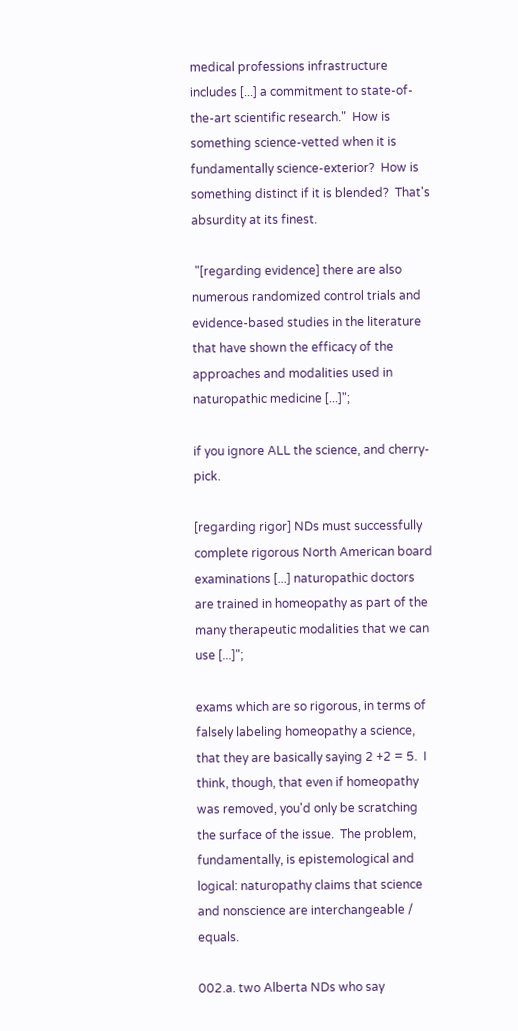medical professions infrastructure includes [...] a commitment to state-of-the-art scientific research."  How is something science-vetted when it is fundamentally science-exterior?  How is something distinct if it is blended?  That's absurdity at its finest.

 "[regarding evidence] there are also numerous randomized control trials and evidence‐based studies in the literature that have shown the efficacy of the approaches and modalities used in naturopathic medicine [...]";

if you ignore ALL the science, and cherry-pick.

[regarding rigor] NDs must successfully complete rigorous North American board examinations [...] naturopathic doctors are trained in homeopathy as part of the many therapeutic modalities that we can use [...]";

exams which are so rigorous, in terms of falsely labeling homeopathy a science, that they are basically saying 2 +2 = 5.  I think, though, that even if homeopathy was removed, you'd only be scratching the surface of the issue.  The problem, fundamentally, is epistemological and logical: naturopathy claims that science and nonscience are interchangeable / equals.

002.a. two Alberta NDs who say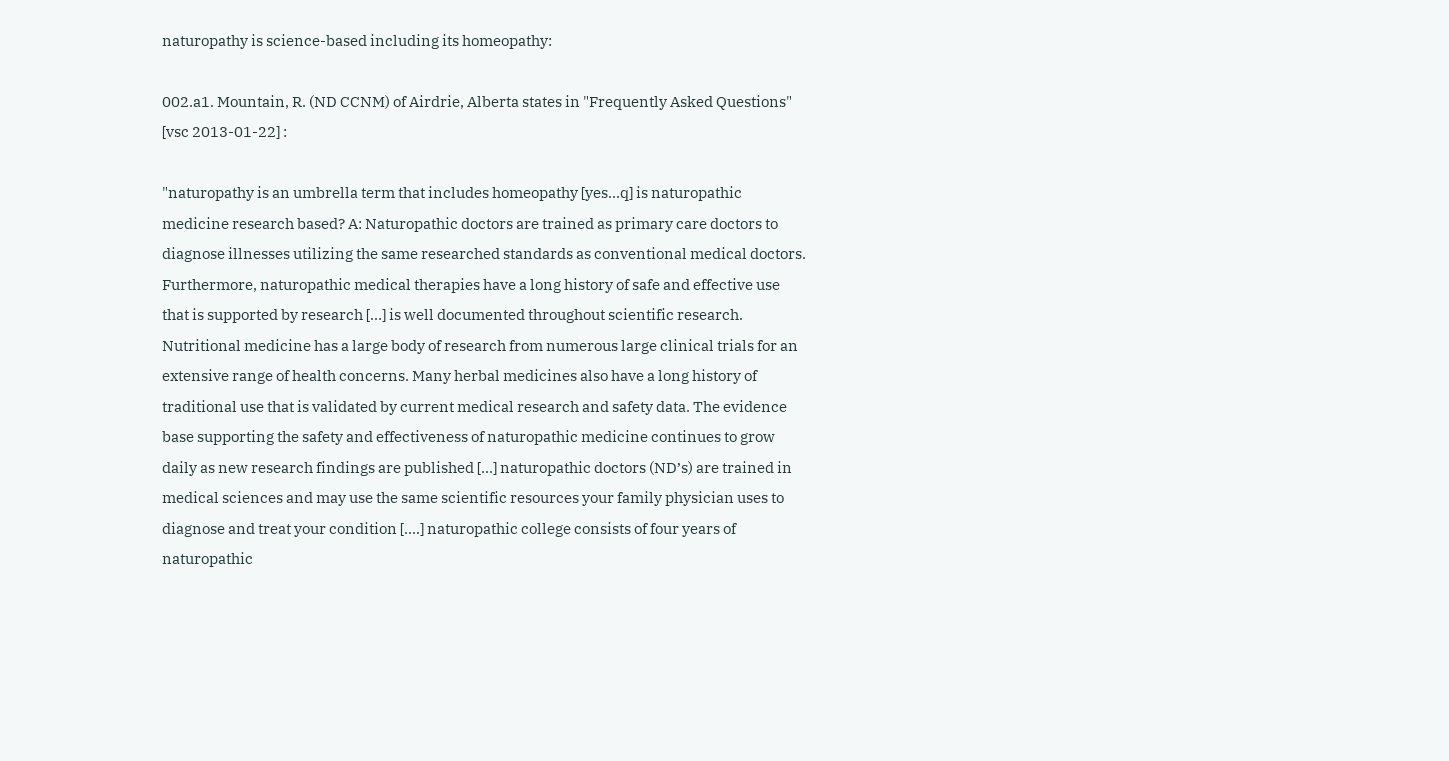naturopathy is science-based including its homeopathy:

002.a1. Mountain, R. (ND CCNM) of Airdrie, Alberta states in "Frequently Asked Questions" [vsc 2013-01-22] :

"naturopathy is an umbrella term that includes homeopathy [yes...q] is naturopathic medicine research based? A: Naturopathic doctors are trained as primary care doctors to diagnose illnesses utilizing the same researched standards as conventional medical doctors.  Furthermore, naturopathic medical therapies have a long history of safe and effective use that is supported by research [...] is well documented throughout scientific research. Nutritional medicine has a large body of research from numerous large clinical trials for an extensive range of health concerns. Many herbal medicines also have a long history of traditional use that is validated by current medical research and safety data. The evidence base supporting the safety and effectiveness of naturopathic medicine continues to grow daily as new research findings are published [...] naturopathic doctors (ND’s) are trained in medical sciences and may use the same scientific resources your family physician uses to diagnose and treat your condition [....] naturopathic college consists of four years of naturopathic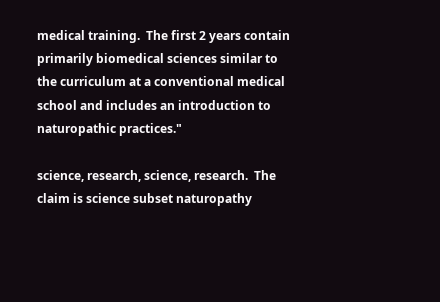medical training.  The first 2 years contain primarily biomedical sciences similar to the curriculum at a conventional medical school and includes an introduction to naturopathic practices."

science, research, science, research.  The claim is science subset naturopathy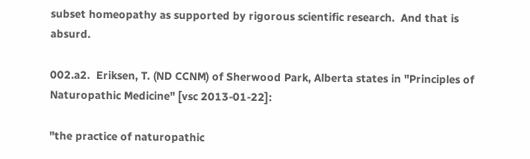subset homeopathy as supported by rigorous scientific research.  And that is absurd.

002.a2.  Eriksen, T. (ND CCNM) of Sherwood Park, Alberta states in "Principles of Naturopathic Medicine" [vsc 2013-01-22]:

"the practice of naturopathic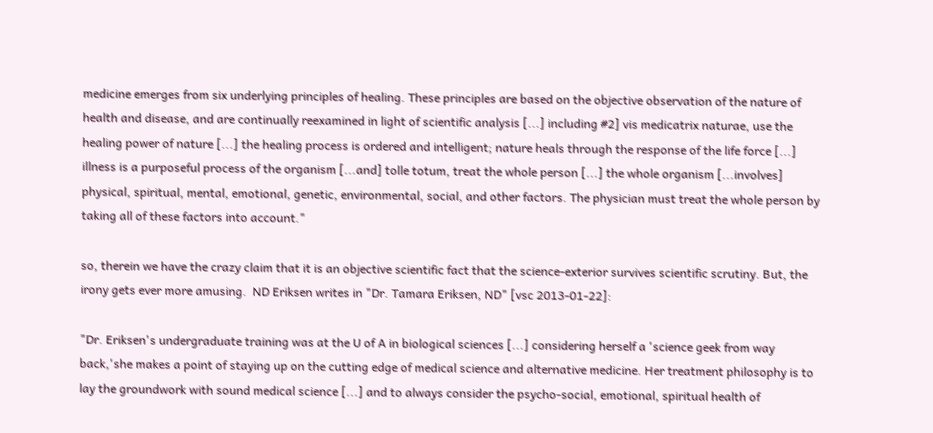medicine emerges from six underlying principles of healing. These principles are based on the objective observation of the nature of health and disease, and are continually reexamined in light of scientific analysis [...] including #2] vis medicatrix naturae, use the healing power of nature [...] the healing process is ordered and intelligent; nature heals through the response of the life force [...] illness is a purposeful process of the organism [...and] tolle totum, treat the whole person [...] the whole organism [...involves] physical, spiritual, mental, emotional, genetic, environmental, social, and other factors. The physician must treat the whole person by taking all of these factors into account."

so, therein we have the crazy claim that it is an objective scientific fact that the science-exterior survives scientific scrutiny. But, the irony gets ever more amusing.  ND Eriksen writes in "Dr. Tamara Eriksen, ND" [vsc 2013-01-22]:

"Dr. Eriksen's undergraduate training was at the U of A in biological sciences [...] considering herself a 'science geek from way back,'she makes a point of staying up on the cutting edge of medical science and alternative medicine. Her treatment philosophy is to lay the groundwork with sound medical science [...] and to always consider the psycho-social, emotional, spiritual health of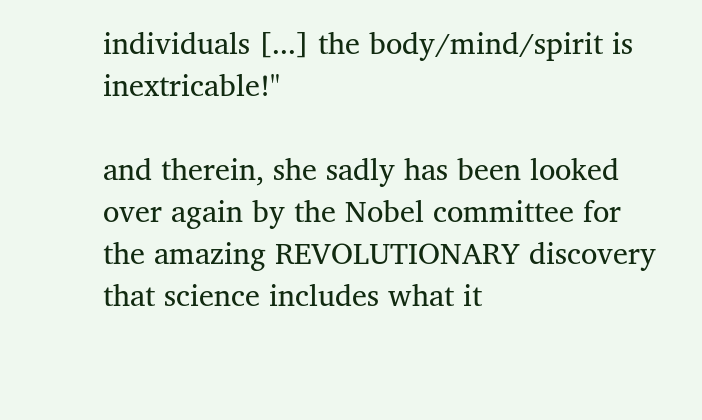individuals [...] the body/mind/spirit is inextricable!"

and therein, she sadly has been looked over again by the Nobel committee for the amazing REVOLUTIONARY discovery that science includes what it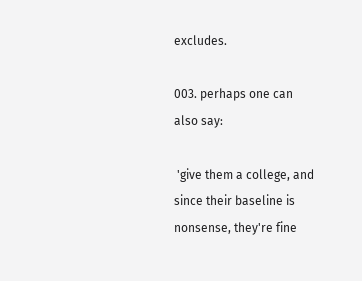excludes.

003. perhaps one can also say:

 'give them a college, and since their baseline is nonsense, they're fine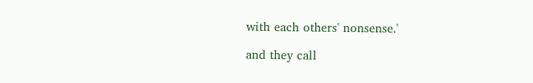with each others' nonsense.'

and they call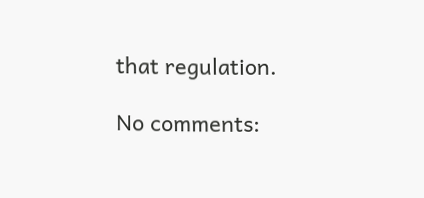that regulation.

No comments: